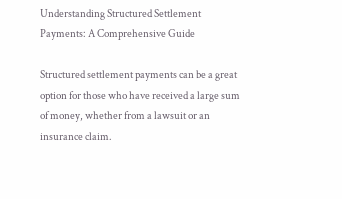Understanding Structured Settlement Payments: A Comprehensive Guide

Structured settlement payments can be a great option for those who have received a large sum of money, whether from a lawsuit or an insurance claim.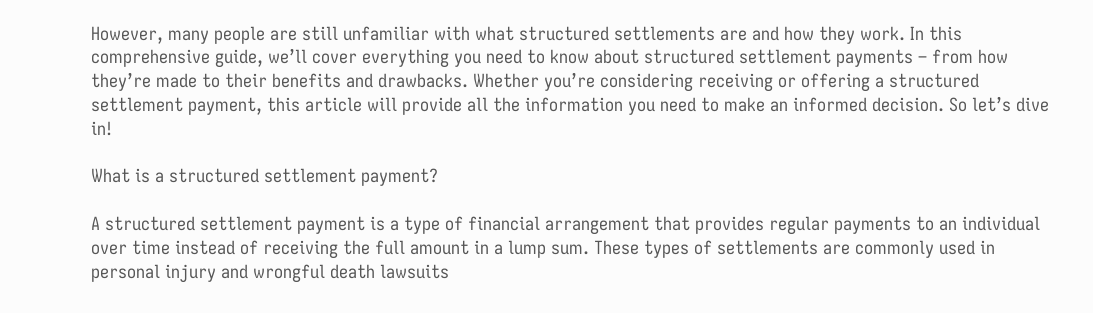However, many people are still unfamiliar with what structured settlements are and how they work. In this comprehensive guide, we’ll cover everything you need to know about structured settlement payments – from how they’re made to their benefits and drawbacks. Whether you’re considering receiving or offering a structured settlement payment, this article will provide all the information you need to make an informed decision. So let’s dive in!

What is a structured settlement payment?

A structured settlement payment is a type of financial arrangement that provides regular payments to an individual over time instead of receiving the full amount in a lump sum. These types of settlements are commonly used in personal injury and wrongful death lawsuits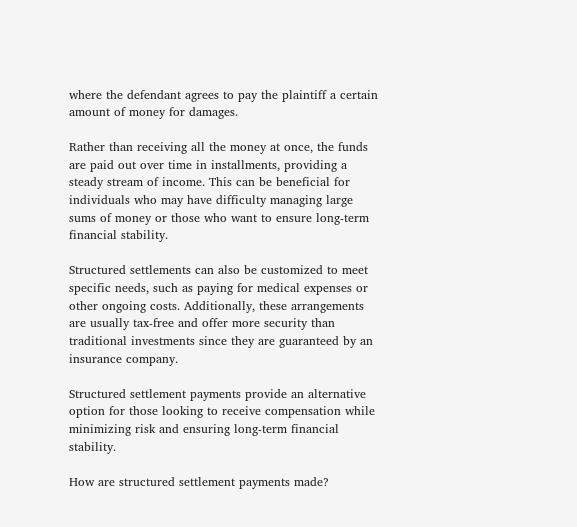where the defendant agrees to pay the plaintiff a certain amount of money for damages.

Rather than receiving all the money at once, the funds are paid out over time in installments, providing a steady stream of income. This can be beneficial for individuals who may have difficulty managing large sums of money or those who want to ensure long-term financial stability.

Structured settlements can also be customized to meet specific needs, such as paying for medical expenses or other ongoing costs. Additionally, these arrangements are usually tax-free and offer more security than traditional investments since they are guaranteed by an insurance company.

Structured settlement payments provide an alternative option for those looking to receive compensation while minimizing risk and ensuring long-term financial stability.

How are structured settlement payments made?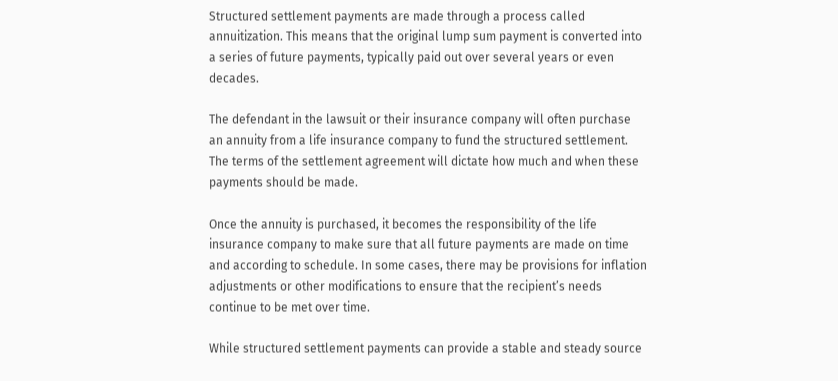Structured settlement payments are made through a process called annuitization. This means that the original lump sum payment is converted into a series of future payments, typically paid out over several years or even decades.

The defendant in the lawsuit or their insurance company will often purchase an annuity from a life insurance company to fund the structured settlement. The terms of the settlement agreement will dictate how much and when these payments should be made.

Once the annuity is purchased, it becomes the responsibility of the life insurance company to make sure that all future payments are made on time and according to schedule. In some cases, there may be provisions for inflation adjustments or other modifications to ensure that the recipient’s needs continue to be met over time.

While structured settlement payments can provide a stable and steady source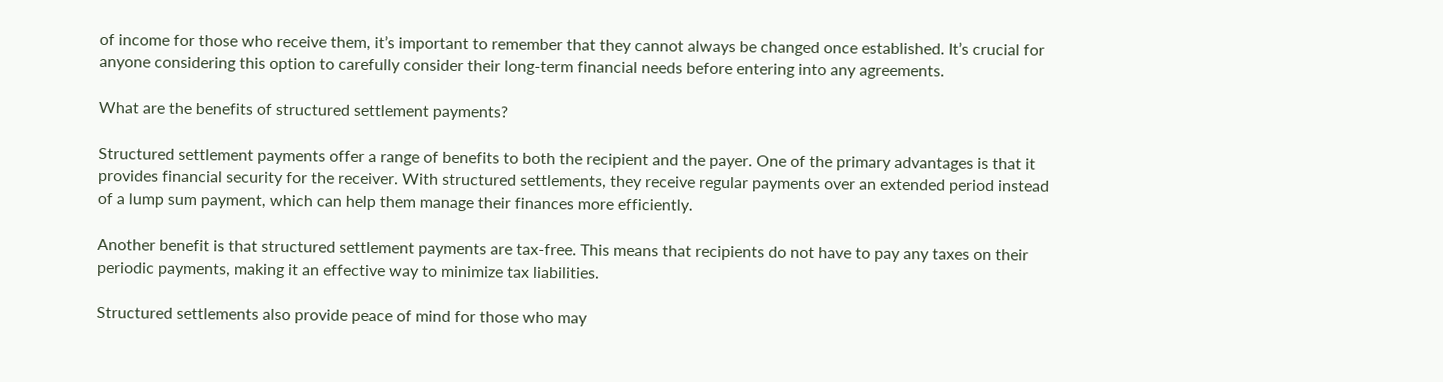of income for those who receive them, it’s important to remember that they cannot always be changed once established. It’s crucial for anyone considering this option to carefully consider their long-term financial needs before entering into any agreements.

What are the benefits of structured settlement payments?

Structured settlement payments offer a range of benefits to both the recipient and the payer. One of the primary advantages is that it provides financial security for the receiver. With structured settlements, they receive regular payments over an extended period instead of a lump sum payment, which can help them manage their finances more efficiently.

Another benefit is that structured settlement payments are tax-free. This means that recipients do not have to pay any taxes on their periodic payments, making it an effective way to minimize tax liabilities.

Structured settlements also provide peace of mind for those who may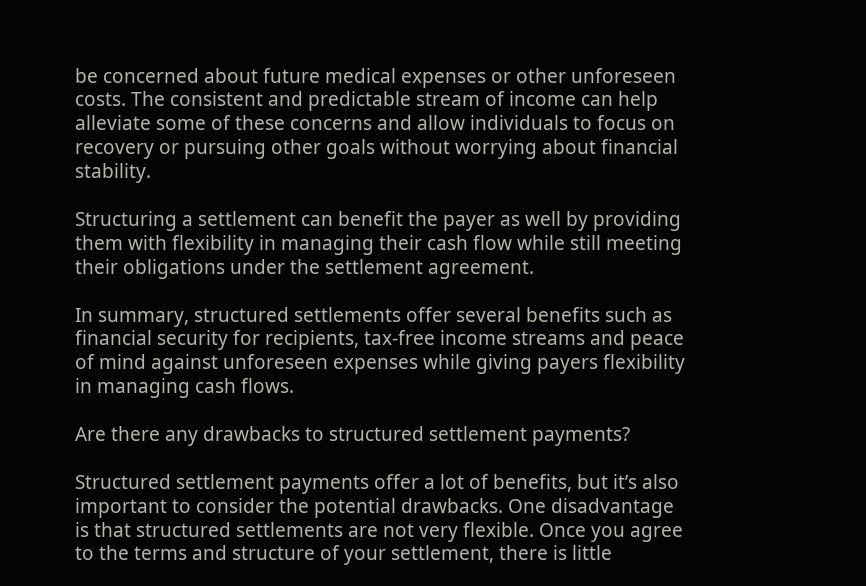be concerned about future medical expenses or other unforeseen costs. The consistent and predictable stream of income can help alleviate some of these concerns and allow individuals to focus on recovery or pursuing other goals without worrying about financial stability.

Structuring a settlement can benefit the payer as well by providing them with flexibility in managing their cash flow while still meeting their obligations under the settlement agreement.

In summary, structured settlements offer several benefits such as financial security for recipients, tax-free income streams and peace of mind against unforeseen expenses while giving payers flexibility in managing cash flows.

Are there any drawbacks to structured settlement payments?

Structured settlement payments offer a lot of benefits, but it’s also important to consider the potential drawbacks. One disadvantage is that structured settlements are not very flexible. Once you agree to the terms and structure of your settlement, there is little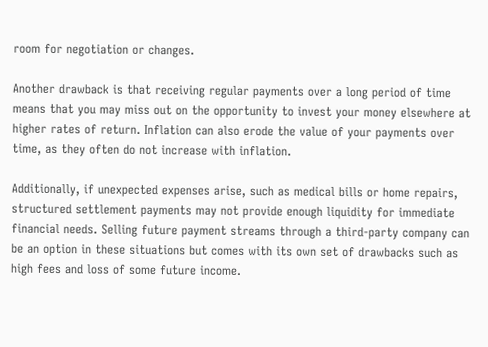room for negotiation or changes.

Another drawback is that receiving regular payments over a long period of time means that you may miss out on the opportunity to invest your money elsewhere at higher rates of return. Inflation can also erode the value of your payments over time, as they often do not increase with inflation.

Additionally, if unexpected expenses arise, such as medical bills or home repairs, structured settlement payments may not provide enough liquidity for immediate financial needs. Selling future payment streams through a third-party company can be an option in these situations but comes with its own set of drawbacks such as high fees and loss of some future income.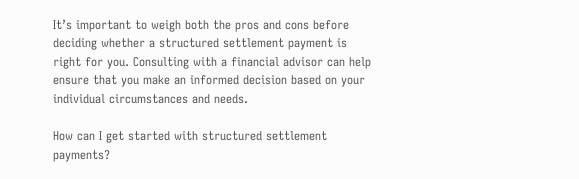It’s important to weigh both the pros and cons before deciding whether a structured settlement payment is right for you. Consulting with a financial advisor can help ensure that you make an informed decision based on your individual circumstances and needs.

How can I get started with structured settlement payments?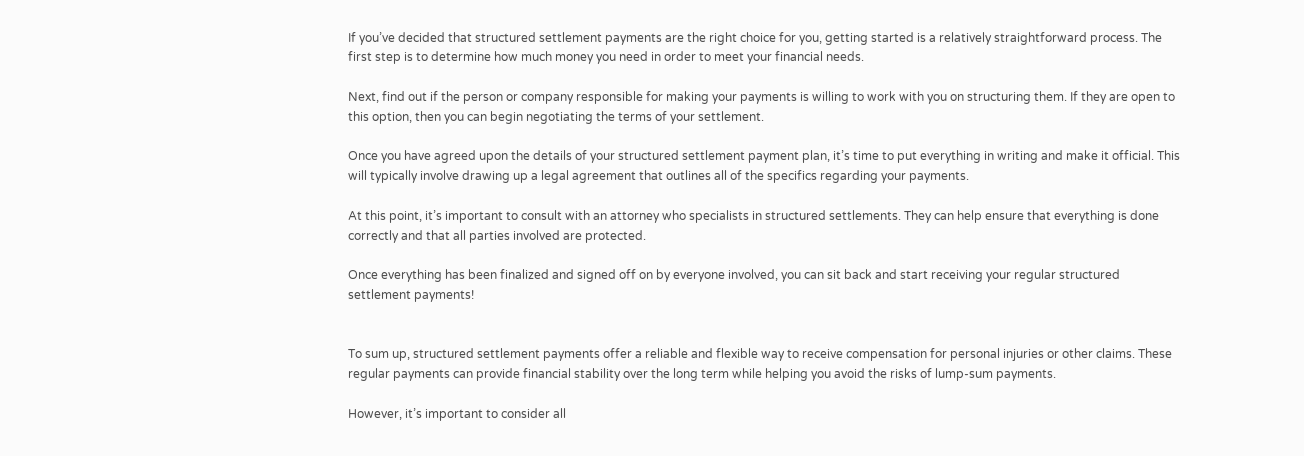If you’ve decided that structured settlement payments are the right choice for you, getting started is a relatively straightforward process. The first step is to determine how much money you need in order to meet your financial needs.

Next, find out if the person or company responsible for making your payments is willing to work with you on structuring them. If they are open to this option, then you can begin negotiating the terms of your settlement.

Once you have agreed upon the details of your structured settlement payment plan, it’s time to put everything in writing and make it official. This will typically involve drawing up a legal agreement that outlines all of the specifics regarding your payments.

At this point, it’s important to consult with an attorney who specialists in structured settlements. They can help ensure that everything is done correctly and that all parties involved are protected.

Once everything has been finalized and signed off on by everyone involved, you can sit back and start receiving your regular structured settlement payments!


To sum up, structured settlement payments offer a reliable and flexible way to receive compensation for personal injuries or other claims. These regular payments can provide financial stability over the long term while helping you avoid the risks of lump-sum payments.

However, it’s important to consider all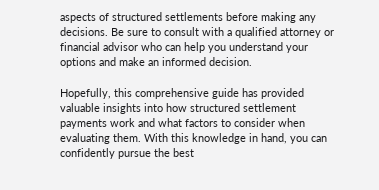aspects of structured settlements before making any decisions. Be sure to consult with a qualified attorney or financial advisor who can help you understand your options and make an informed decision.

Hopefully, this comprehensive guide has provided valuable insights into how structured settlement payments work and what factors to consider when evaluating them. With this knowledge in hand, you can confidently pursue the best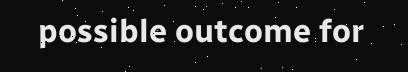possible outcome for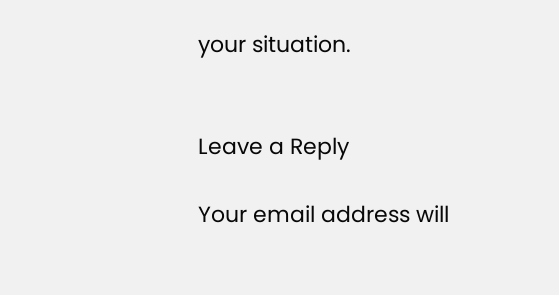your situation.


Leave a Reply

Your email address will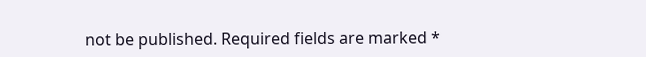not be published. Required fields are marked *